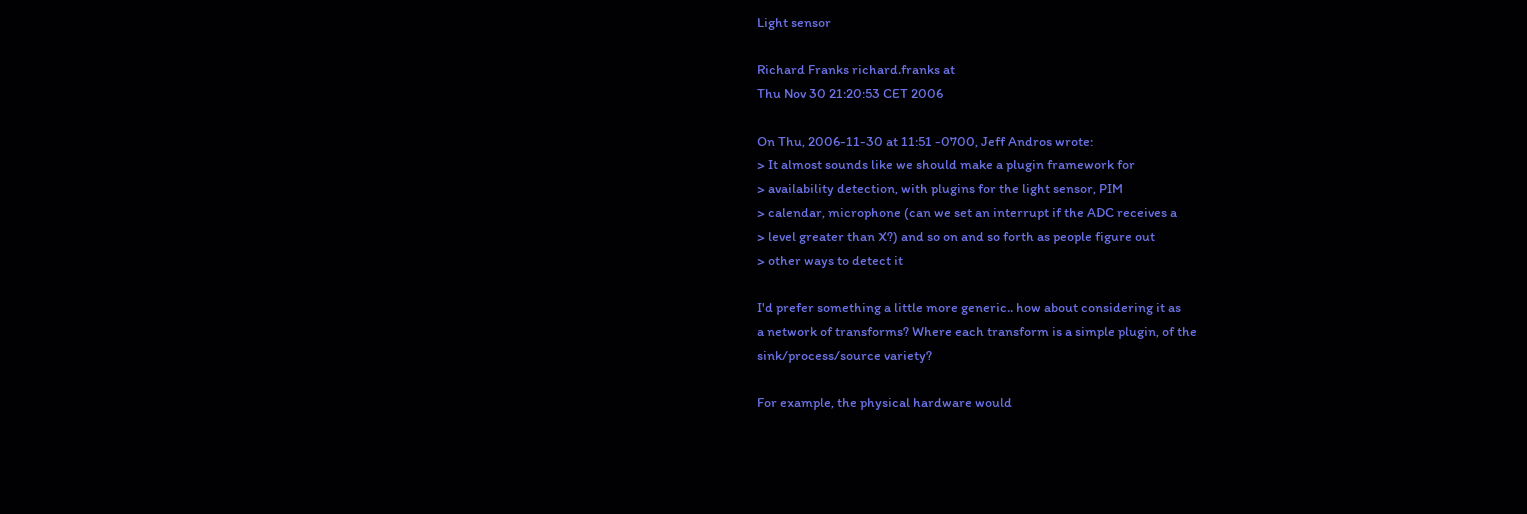Light sensor

Richard Franks richard.franks at
Thu Nov 30 21:20:53 CET 2006

On Thu, 2006-11-30 at 11:51 -0700, Jeff Andros wrote:
> It almost sounds like we should make a plugin framework for
> availability detection, with plugins for the light sensor, PIM
> calendar, microphone (can we set an interrupt if the ADC receives a
> level greater than X?) and so on and so forth as people figure out
> other ways to detect it

I'd prefer something a little more generic.. how about considering it as
a network of transforms? Where each transform is a simple plugin, of the
sink/process/source variety?

For example, the physical hardware would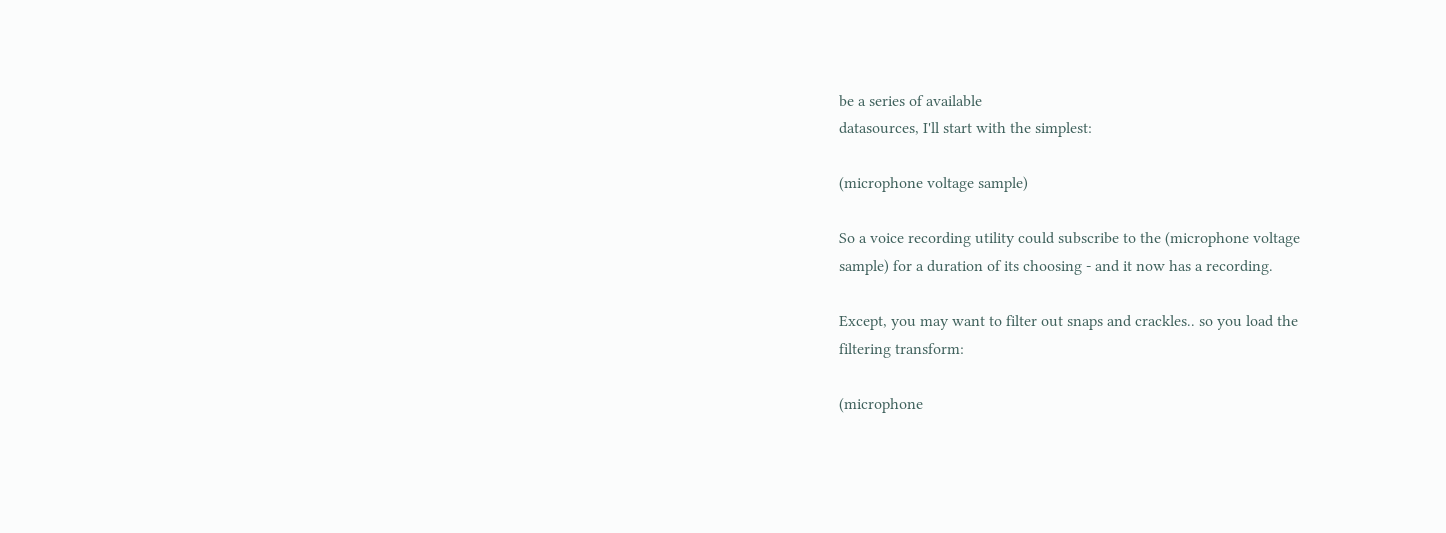be a series of available
datasources, I'll start with the simplest:

(microphone voltage sample)

So a voice recording utility could subscribe to the (microphone voltage
sample) for a duration of its choosing - and it now has a recording.

Except, you may want to filter out snaps and crackles.. so you load the
filtering transform:

(microphone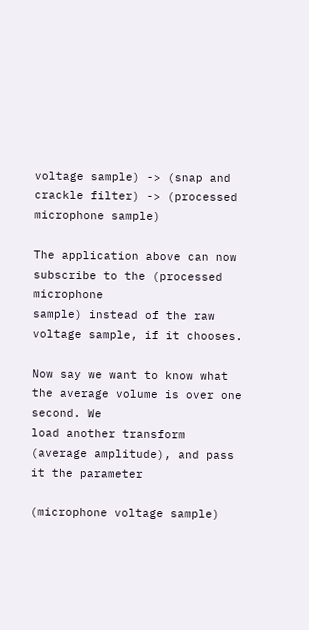voltage sample) -> (snap and crackle filter) -> (processed
microphone sample)

The application above can now subscribe to the (processed microphone
sample) instead of the raw voltage sample, if it chooses.

Now say we want to know what the average volume is over one second. We
load another transform (average amplitude), and pass it the parameter

(microphone voltage sample)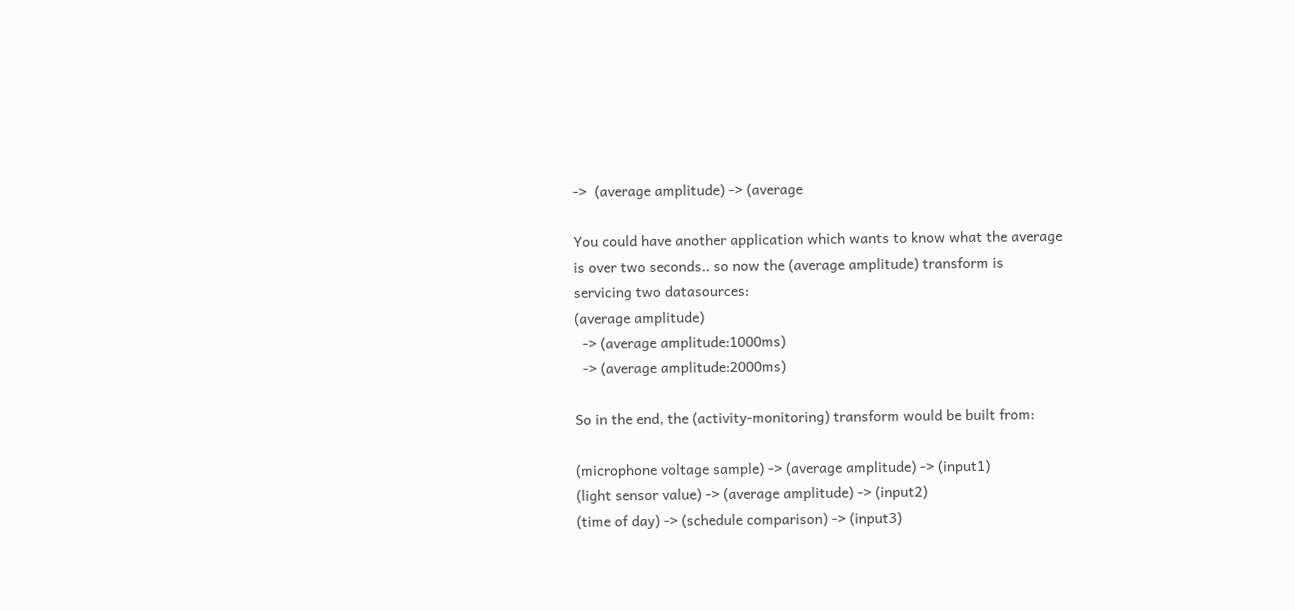->  (average amplitude) -> (average

You could have another application which wants to know what the average
is over two seconds.. so now the (average amplitude) transform is
servicing two datasources:
(average amplitude)
  -> (average amplitude:1000ms)
  -> (average amplitude:2000ms)

So in the end, the (activity-monitoring) transform would be built from:

(microphone voltage sample) -> (average amplitude) -> (input1)
(light sensor value) -> (average amplitude) -> (input2)
(time of day) -> (schedule comparison) -> (input3)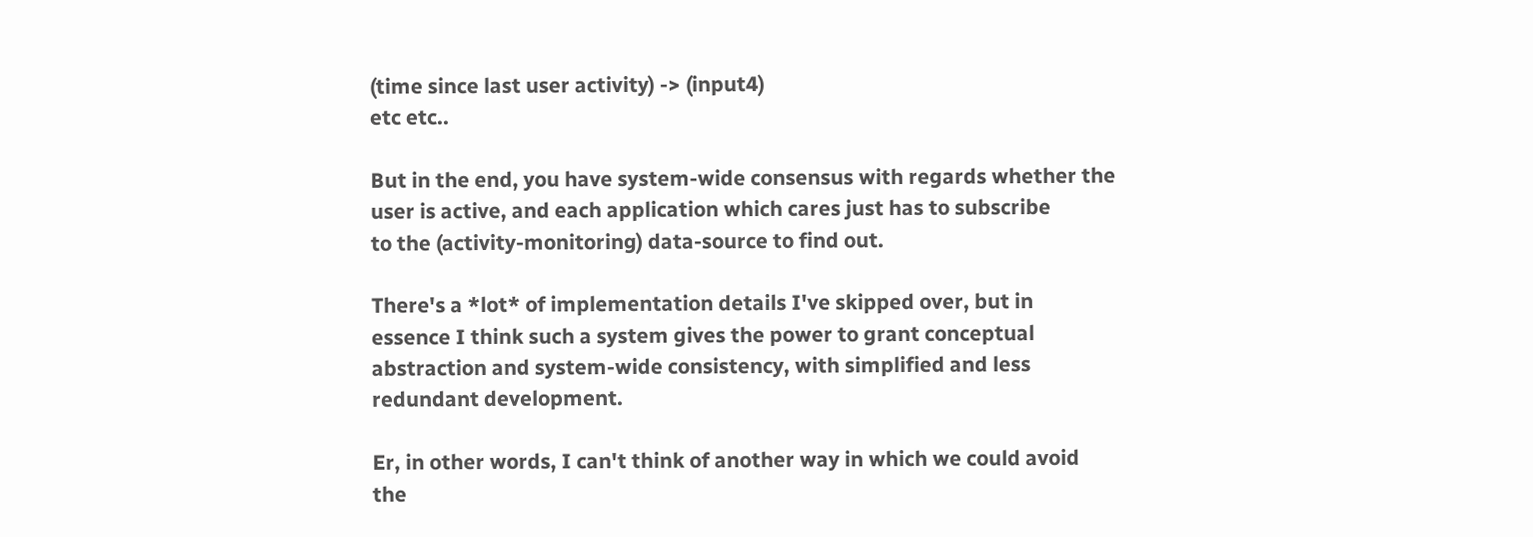(time since last user activity) -> (input4)
etc etc..

But in the end, you have system-wide consensus with regards whether the
user is active, and each application which cares just has to subscribe
to the (activity-monitoring) data-source to find out.

There's a *lot* of implementation details I've skipped over, but in
essence I think such a system gives the power to grant conceptual
abstraction and system-wide consistency, with simplified and less
redundant development.

Er, in other words, I can't think of another way in which we could avoid
the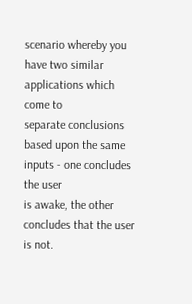scenario whereby you have two similar applications which come to
separate conclusions based upon the same inputs - one concludes the user
is awake, the other concludes that the user is not.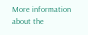More information about the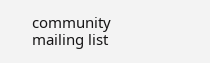community mailing list